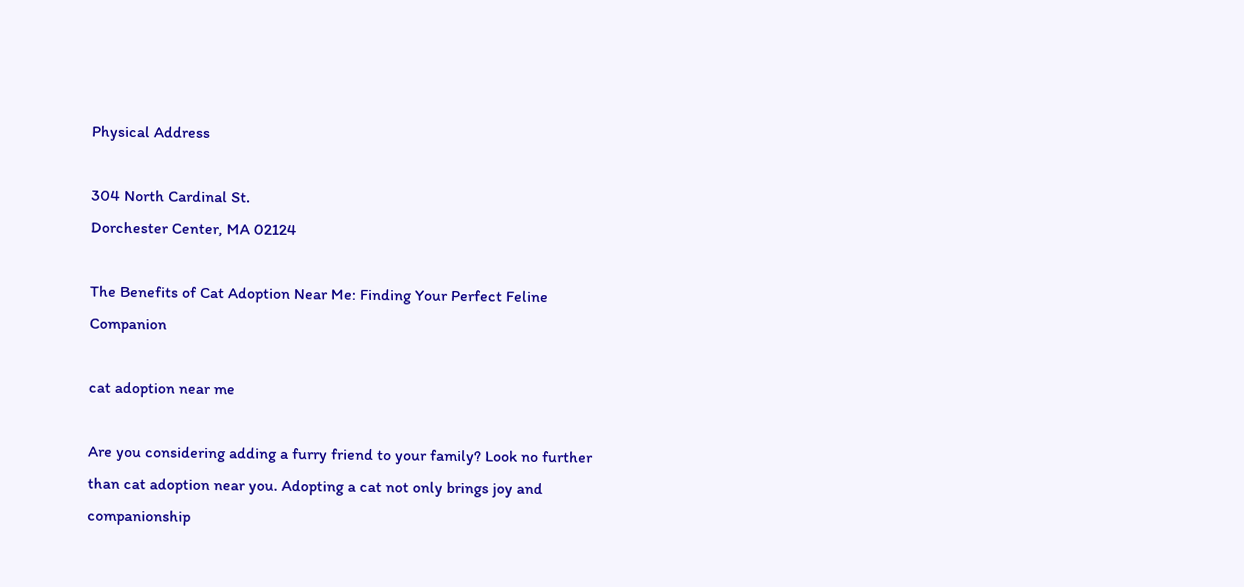Physical Address

304 North Cardinal St.
Dorchester Center, MA 02124

The Benefits of Cat Adoption Near Me: Finding Your Perfect Feline Companion

cat adoption near me

Are you considering adding a furry friend to your family? Look no further than cat adoption near you. Adopting a cat not only brings joy and companionship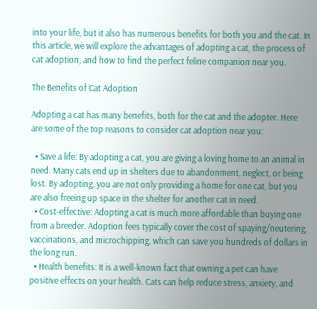into your life, but it also has numerous benefits for both you and the cat. In this article, we will explore the advantages of adopting a cat, the process of cat adoption, and how to find the perfect feline companion near you.

The Benefits of Cat Adoption

Adopting a cat has many benefits, both for the cat and the adopter. Here are some of the top reasons to consider cat adoption near you:

  • Save a life: By adopting a cat, you are giving a loving home to an animal in need. Many cats end up in shelters due to abandonment, neglect, or being lost. By adopting, you are not only providing a home for one cat, but you are also freeing up space in the shelter for another cat in need.
  • Cost-effective: Adopting a cat is much more affordable than buying one from a breeder. Adoption fees typically cover the cost of spaying/neutering, vaccinations, and microchipping, which can save you hundreds of dollars in the long run.
  • Health benefits: It is a well-known fact that owning a pet can have positive effects on your health. Cats can help reduce stress, anxiety, and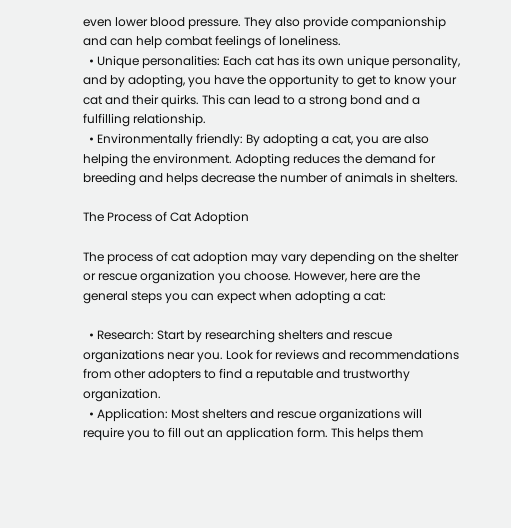even lower blood pressure. They also provide companionship and can help combat feelings of loneliness.
  • Unique personalities: Each cat has its own unique personality, and by adopting, you have the opportunity to get to know your cat and their quirks. This can lead to a strong bond and a fulfilling relationship.
  • Environmentally friendly: By adopting a cat, you are also helping the environment. Adopting reduces the demand for breeding and helps decrease the number of animals in shelters.

The Process of Cat Adoption

The process of cat adoption may vary depending on the shelter or rescue organization you choose. However, here are the general steps you can expect when adopting a cat:

  • Research: Start by researching shelters and rescue organizations near you. Look for reviews and recommendations from other adopters to find a reputable and trustworthy organization.
  • Application: Most shelters and rescue organizations will require you to fill out an application form. This helps them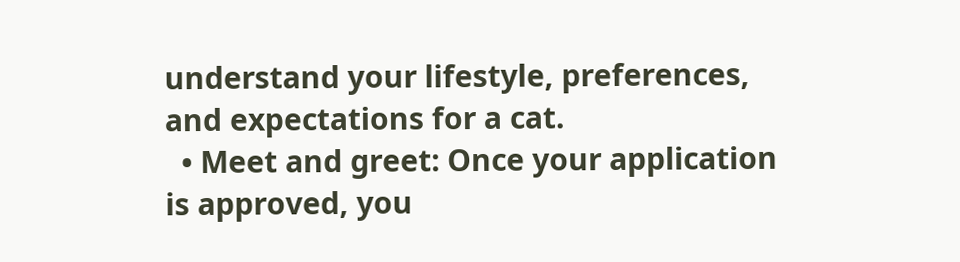understand your lifestyle, preferences, and expectations for a cat.
  • Meet and greet: Once your application is approved, you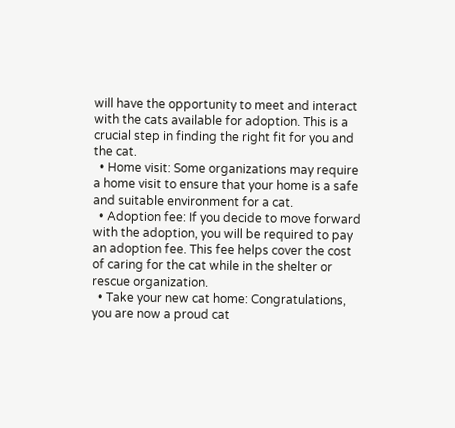will have the opportunity to meet and interact with the cats available for adoption. This is a crucial step in finding the right fit for you and the cat.
  • Home visit: Some organizations may require a home visit to ensure that your home is a safe and suitable environment for a cat.
  • Adoption fee: If you decide to move forward with the adoption, you will be required to pay an adoption fee. This fee helps cover the cost of caring for the cat while in the shelter or rescue organization.
  • Take your new cat home: Congratulations, you are now a proud cat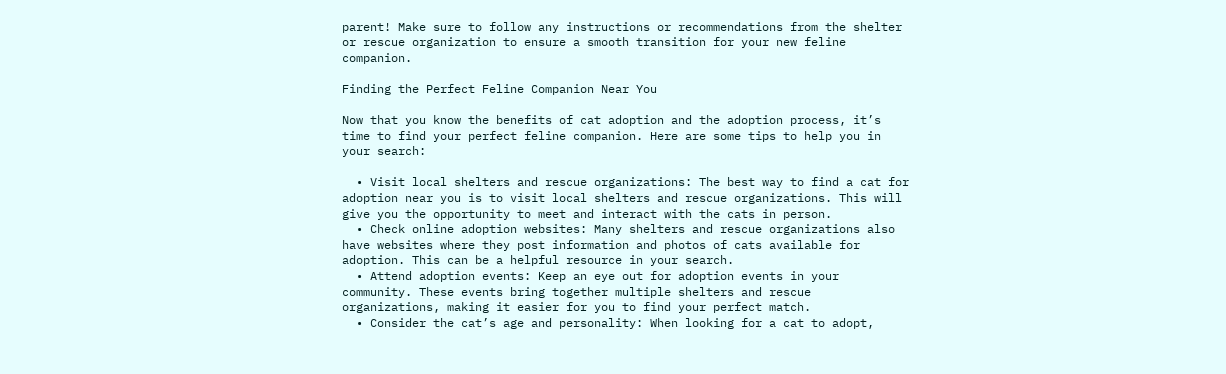parent! Make sure to follow any instructions or recommendations from the shelter or rescue organization to ensure a smooth transition for your new feline companion.

Finding the Perfect Feline Companion Near You

Now that you know the benefits of cat adoption and the adoption process, it’s time to find your perfect feline companion. Here are some tips to help you in your search:

  • Visit local shelters and rescue organizations: The best way to find a cat for adoption near you is to visit local shelters and rescue organizations. This will give you the opportunity to meet and interact with the cats in person.
  • Check online adoption websites: Many shelters and rescue organizations also have websites where they post information and photos of cats available for adoption. This can be a helpful resource in your search.
  • Attend adoption events: Keep an eye out for adoption events in your community. These events bring together multiple shelters and rescue organizations, making it easier for you to find your perfect match.
  • Consider the cat’s age and personality: When looking for a cat to adopt,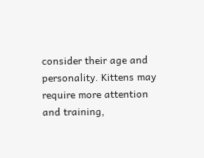consider their age and personality. Kittens may require more attention and training,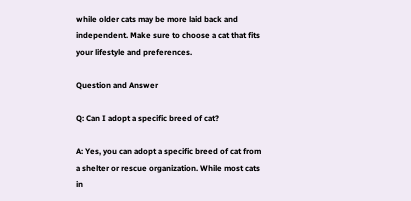while older cats may be more laid back and independent. Make sure to choose a cat that fits your lifestyle and preferences.

Question and Answer

Q: Can I adopt a specific breed of cat?

A: Yes, you can adopt a specific breed of cat from a shelter or rescue organization. While most cats in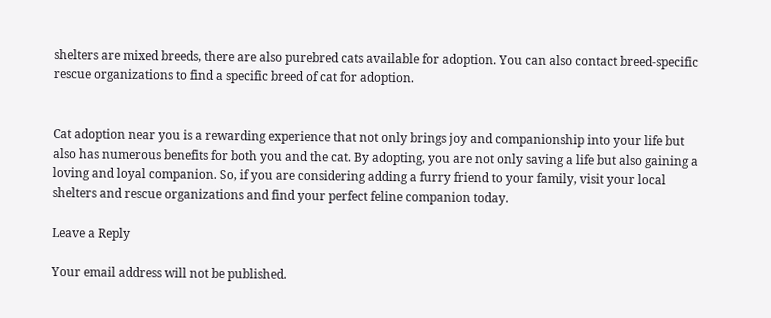shelters are mixed breeds, there are also purebred cats available for adoption. You can also contact breed-specific rescue organizations to find a specific breed of cat for adoption.


Cat adoption near you is a rewarding experience that not only brings joy and companionship into your life but also has numerous benefits for both you and the cat. By adopting, you are not only saving a life but also gaining a loving and loyal companion. So, if you are considering adding a furry friend to your family, visit your local shelters and rescue organizations and find your perfect feline companion today.

Leave a Reply

Your email address will not be published.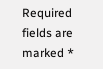Required fields are marked *